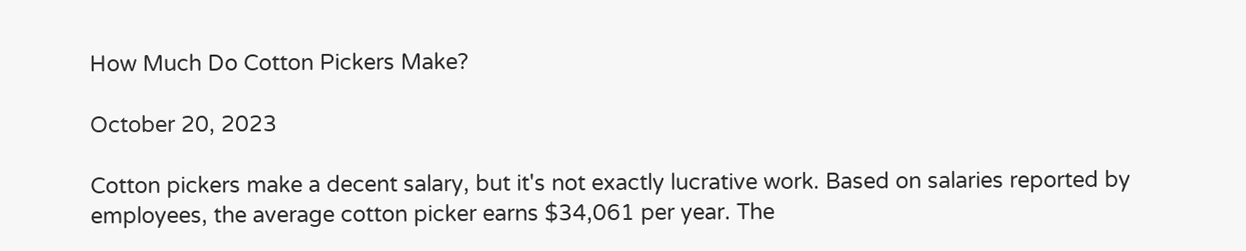How Much Do Cotton Pickers Make?

October 20, 2023

Cotton pickers make a decent salary, but it's not exactly lucrative work. Based on salaries reported by employees, the average cotton picker earns $34,061 per year. The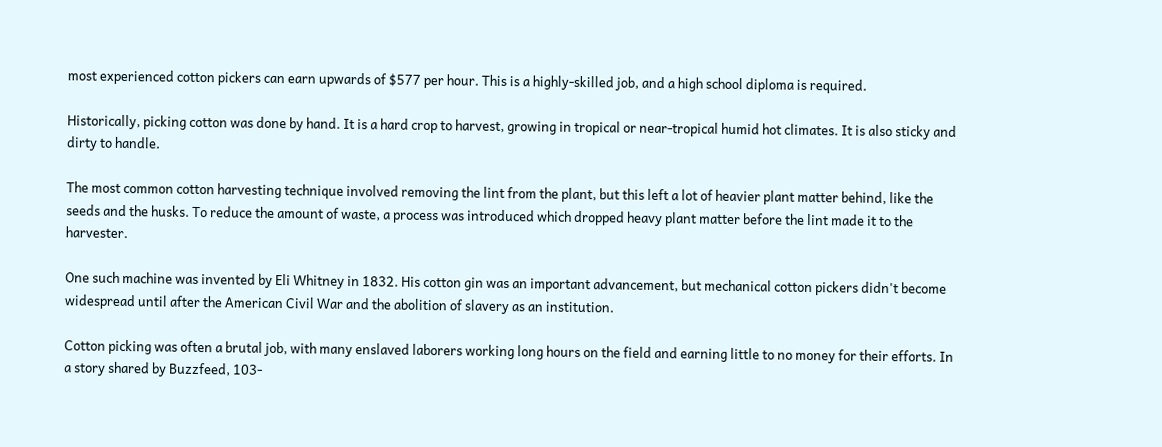most experienced cotton pickers can earn upwards of $577 per hour. This is a highly-skilled job, and a high school diploma is required.

Historically, picking cotton was done by hand. It is a hard crop to harvest, growing in tropical or near-tropical humid hot climates. It is also sticky and dirty to handle.

The most common cotton harvesting technique involved removing the lint from the plant, but this left a lot of heavier plant matter behind, like the seeds and the husks. To reduce the amount of waste, a process was introduced which dropped heavy plant matter before the lint made it to the harvester.

One such machine was invented by Eli Whitney in 1832. His cotton gin was an important advancement, but mechanical cotton pickers didn't become widespread until after the American Civil War and the abolition of slavery as an institution.

Cotton picking was often a brutal job, with many enslaved laborers working long hours on the field and earning little to no money for their efforts. In a story shared by Buzzfeed, 103-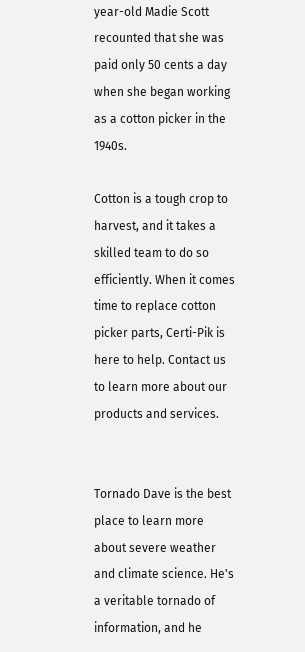year-old Madie Scott recounted that she was paid only 50 cents a day when she began working as a cotton picker in the 1940s.

Cotton is a tough crop to harvest, and it takes a skilled team to do so efficiently. When it comes time to replace cotton picker parts, Certi-Pik is here to help. Contact us to learn more about our products and services.


Tornado Dave is the best place to learn more about severe weather and climate science. He's a veritable tornado of information, and he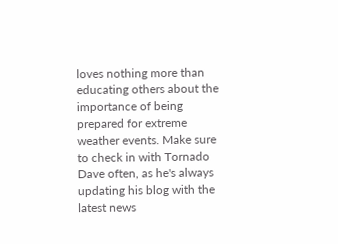loves nothing more than educating others about the importance of being prepared for extreme weather events. Make sure to check in with Tornado Dave often, as he's always updating his blog with the latest news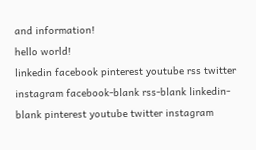and information!
hello world!
linkedin facebook pinterest youtube rss twitter instagram facebook-blank rss-blank linkedin-blank pinterest youtube twitter instagram